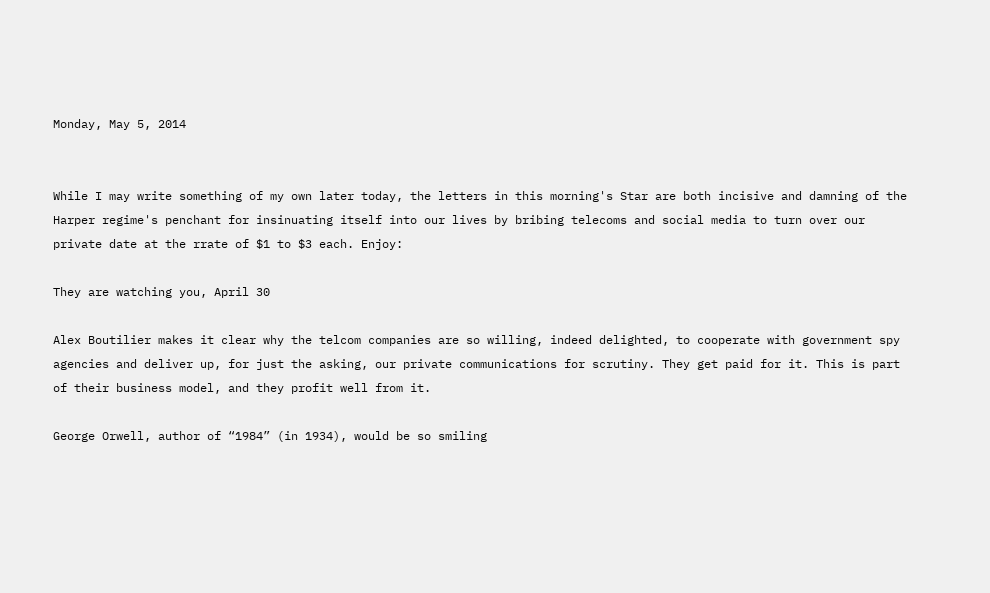Monday, May 5, 2014


While I may write something of my own later today, the letters in this morning's Star are both incisive and damning of the Harper regime's penchant for insinuating itself into our lives by bribing telecoms and social media to turn over our private date at the rrate of $1 to $3 each. Enjoy:

They are watching you, April 30

Alex Boutilier makes it clear why the telcom companies are so willing, indeed delighted, to cooperate with government spy agencies and deliver up, for just the asking, our private communications for scrutiny. They get paid for it. This is part of their business model, and they profit well from it.

George Orwell, author of “1984” (in 1934), would be so smiling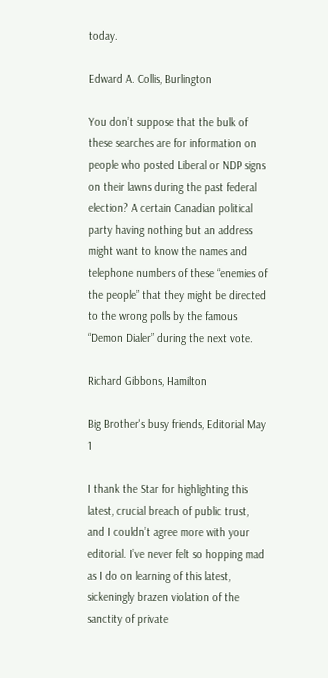today.

Edward A. Collis, Burlington

You don’t suppose that the bulk of these searches are for information on people who posted Liberal or NDP signs on their lawns during the past federal election? A certain Canadian political party having nothing but an address might want to know the names and telephone numbers of these “enemies of the people” that they might be directed to the wrong polls by the famous “Demon Dialer” during the next vote.

Richard Gibbons, Hamilton

Big Brother's busy friends, Editorial May 1

I thank the Star for highlighting this latest, crucial breach of public trust, and I couldn’t agree more with your editorial. I’ve never felt so hopping mad as I do on learning of this latest, sickeningly brazen violation of the sanctity of private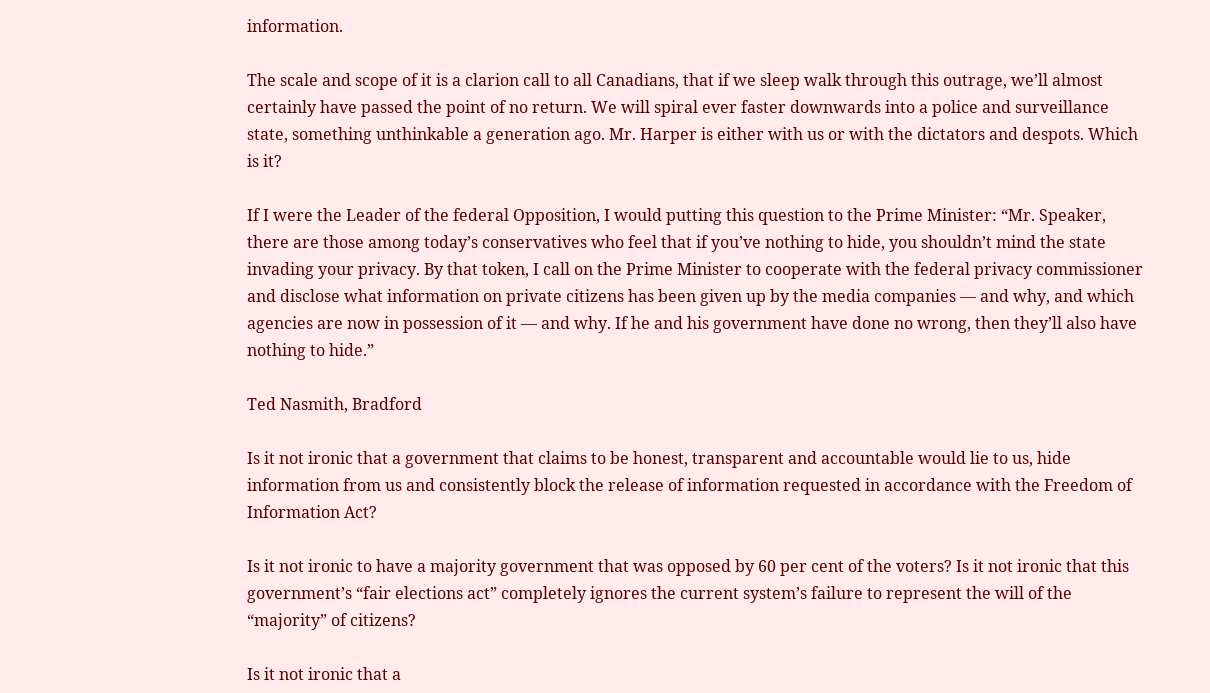information.

The scale and scope of it is a clarion call to all Canadians, that if we sleep walk through this outrage, we’ll almost certainly have passed the point of no return. We will spiral ever faster downwards into a police and surveillance state, something unthinkable a generation ago. Mr. Harper is either with us or with the dictators and despots. Which is it?

If I were the Leader of the federal Opposition, I would putting this question to the Prime Minister: “Mr. Speaker, there are those among today’s conservatives who feel that if you’ve nothing to hide, you shouldn’t mind the state invading your privacy. By that token, I call on the Prime Minister to cooperate with the federal privacy commissioner and disclose what information on private citizens has been given up by the media companies — and why, and which agencies are now in possession of it — and why. If he and his government have done no wrong, then they’ll also have nothing to hide.”

Ted Nasmith, Bradford

Is it not ironic that a government that claims to be honest, transparent and accountable would lie to us, hide information from us and consistently block the release of information requested in accordance with the Freedom of Information Act?

Is it not ironic to have a majority government that was opposed by 60 per cent of the voters? Is it not ironic that this government’s “fair elections act” completely ignores the current system’s failure to represent the will of the “majority” of citizens?

Is it not ironic that a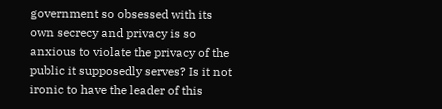government so obsessed with its own secrecy and privacy is so anxious to violate the privacy of the public it supposedly serves? Is it not ironic to have the leader of this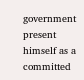government present himself as a committed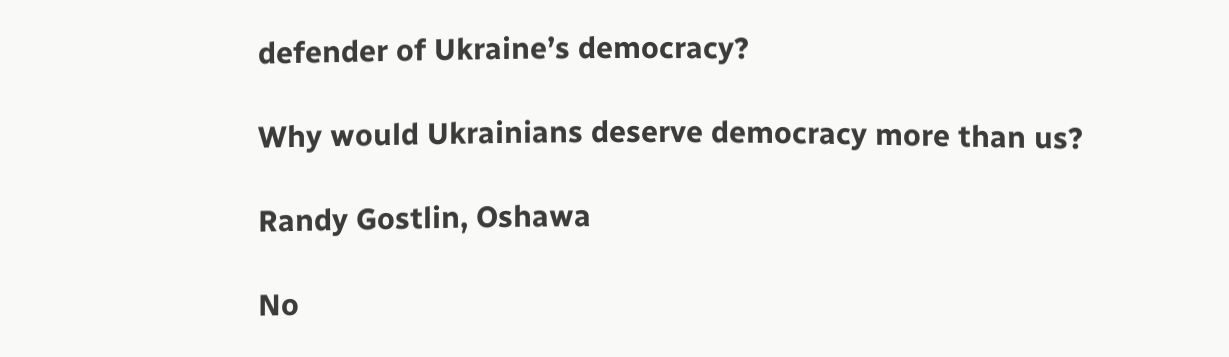defender of Ukraine’s democracy?

Why would Ukrainians deserve democracy more than us?

Randy Gostlin, Oshawa

No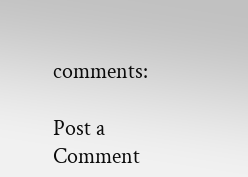comments:

Post a Comment